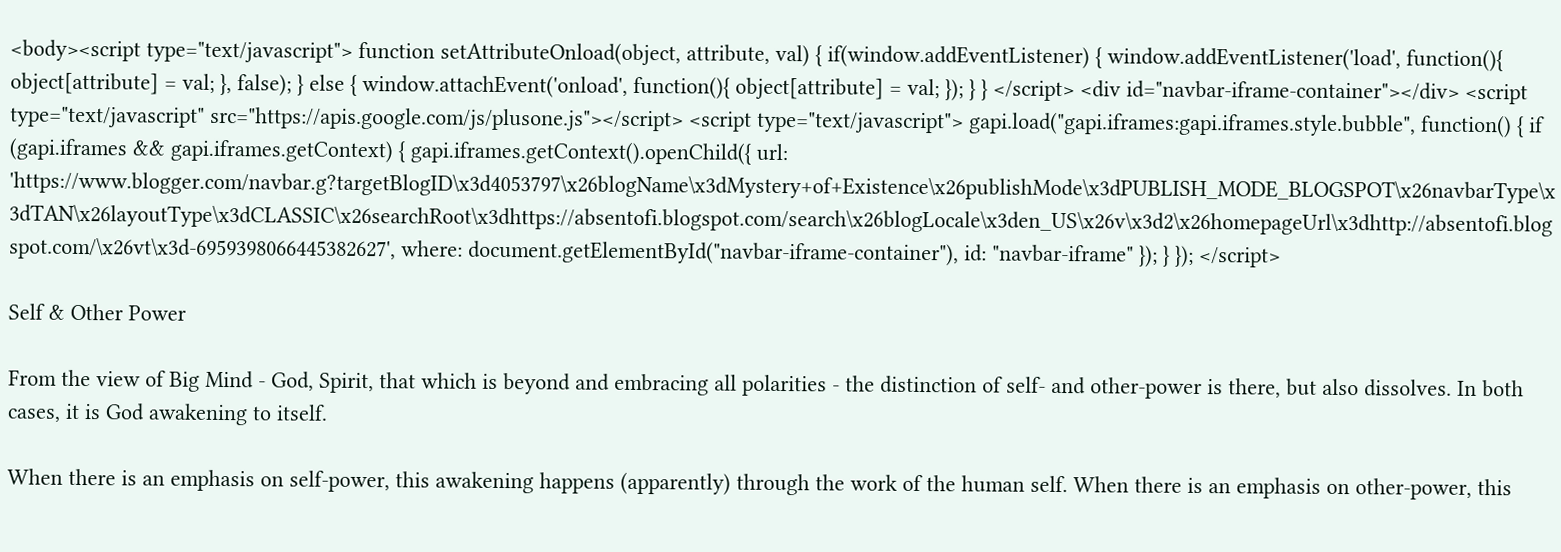<body><script type="text/javascript"> function setAttributeOnload(object, attribute, val) { if(window.addEventListener) { window.addEventListener('load', function(){ object[attribute] = val; }, false); } else { window.attachEvent('onload', function(){ object[attribute] = val; }); } } </script> <div id="navbar-iframe-container"></div> <script type="text/javascript" src="https://apis.google.com/js/plusone.js"></script> <script type="text/javascript"> gapi.load("gapi.iframes:gapi.iframes.style.bubble", function() { if (gapi.iframes && gapi.iframes.getContext) { gapi.iframes.getContext().openChild({ url: 'https://www.blogger.com/navbar.g?targetBlogID\x3d4053797\x26blogName\x3dMystery+of+Existence\x26publishMode\x3dPUBLISH_MODE_BLOGSPOT\x26navbarType\x3dTAN\x26layoutType\x3dCLASSIC\x26searchRoot\x3dhttps://absentofi.blogspot.com/search\x26blogLocale\x3den_US\x26v\x3d2\x26homepageUrl\x3dhttp://absentofi.blogspot.com/\x26vt\x3d-6959398066445382627', where: document.getElementById("navbar-iframe-container"), id: "navbar-iframe" }); } }); </script>

Self & Other Power

From the view of Big Mind - God, Spirit, that which is beyond and embracing all polarities - the distinction of self- and other-power is there, but also dissolves. In both cases, it is God awakening to itself.

When there is an emphasis on self-power, this awakening happens (apparently) through the work of the human self. When there is an emphasis on other-power, this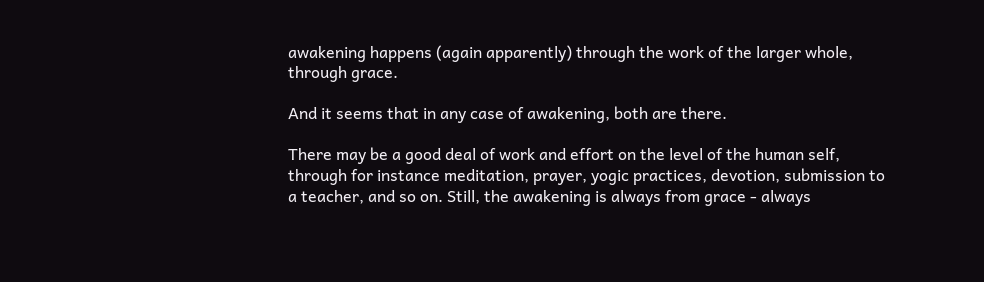awakening happens (again apparently) through the work of the larger whole, through grace.

And it seems that in any case of awakening, both are there.

There may be a good deal of work and effort on the level of the human self, through for instance meditation, prayer, yogic practices, devotion, submission to a teacher, and so on. Still, the awakening is always from grace - always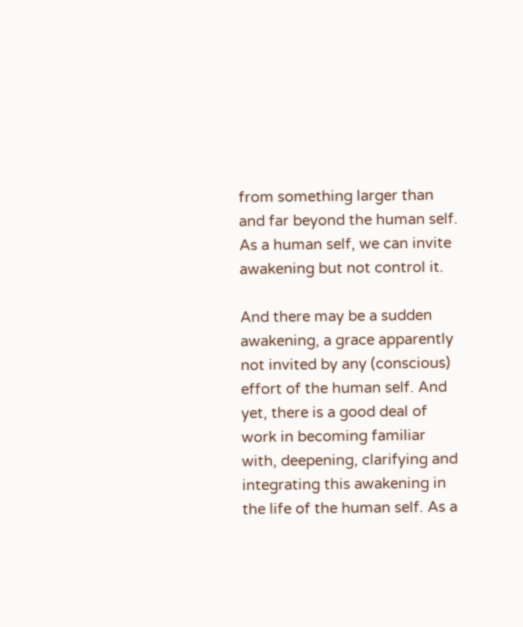from something larger than and far beyond the human self. As a human self, we can invite awakening but not control it.

And there may be a sudden awakening, a grace apparently not invited by any (conscious) effort of the human self. And yet, there is a good deal of work in becoming familiar with, deepening, clarifying and integrating this awakening in the life of the human self. As a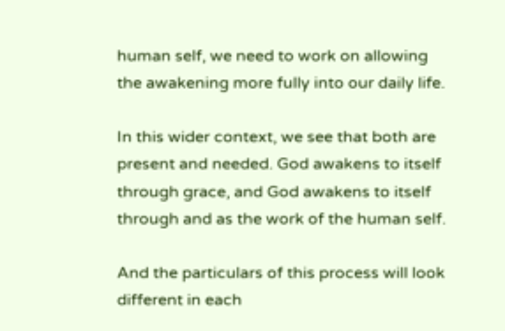human self, we need to work on allowing the awakening more fully into our daily life.

In this wider context, we see that both are present and needed. God awakens to itself through grace, and God awakens to itself through and as the work of the human self.

And the particulars of this process will look different in each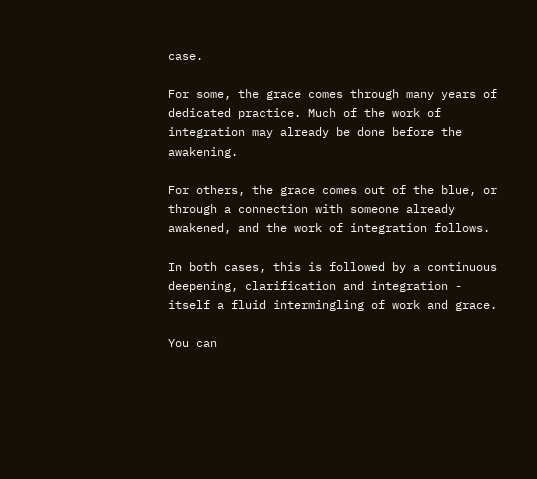case.

For some, the grace comes through many years of dedicated practice. Much of the work of integration may already be done before the awakening.

For others, the grace comes out of the blue, or through a connection with someone already awakened, and the work of integration follows.

In both cases, this is followed by a continuous deepening, clarification and integration - itself a fluid intermingling of work and grace.

You can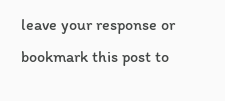leave your response or bookmark this post to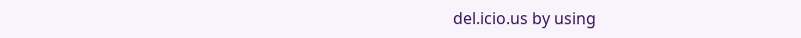del.icio.us by using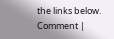the links below.
Comment |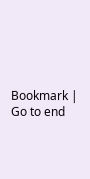Bookmark | Go to end